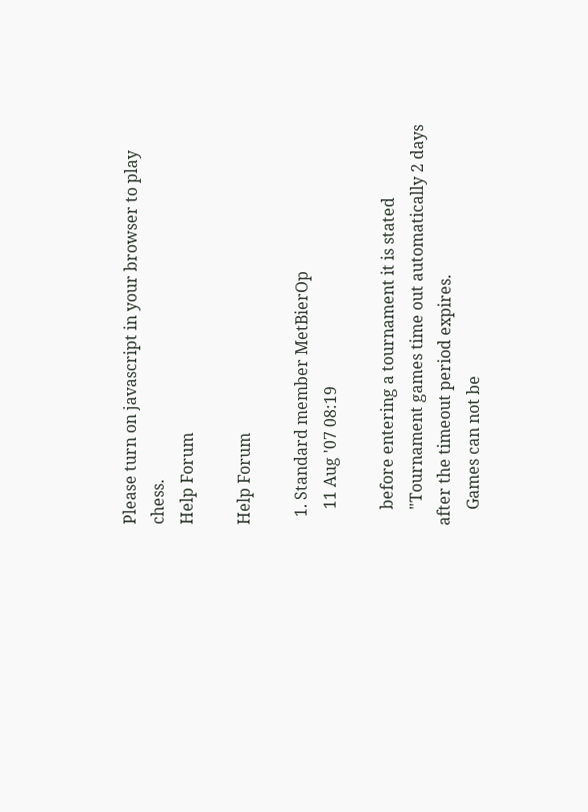Please turn on javascript in your browser to play chess.
Help Forum

Help Forum

  1. Standard member MetBierOp
    11 Aug '07 08:19

    before entering a tournament it is stated
    "Tournament games time out automatically 2 days after the timeout period expires.
    Games can not be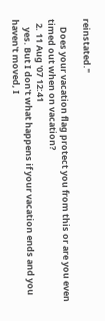reinstated."

    Does your vacation flag protect you from this or are you even timed out when on vacation?
  2. 11 Aug '07 12:41
    yes. But I don't what happens if your vacation ends and you haven't moved, I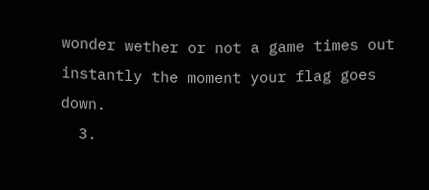wonder wether or not a game times out instantly the moment your flag goes down.
  3.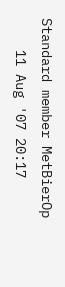Standard member MetBierOp
    11 Aug '07 20:17